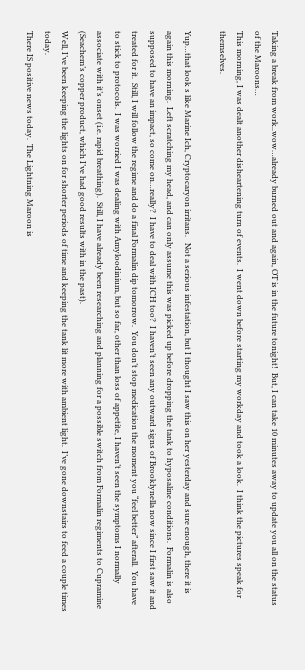Taking a break from work..wow…already burned out and again, OT is in the future tonight!  But, I can take 10 minutes away to update you all on the status of the Maroons…
This morning, I was dealt another disheartening turn of events.  I went down before starting my workday and took a look.  I think the pictures speak for themselves.

Yup…that look s like Marine Ich, Cryptocaryon irritans.   Not a serious infestation, but I thought I saw this on her yesterday and sure enough, there it is again this morning.  Left scratching my head, and can only assume this was picked up before dropping the tank to hyposaline conditions.  Formalin is also supposed to have an impact, so come on…really?  I have to deal with ICH too?  I haven’t seen any outward signs of Brooklynella now since I first saw it and treated for it.  Still, I will follow the regime and do a final Formalin dip tomorrow.  You don’t stop medication the moment you “feel better” afterall.  You have to stick to protocols.  I was worried I was dealing with Amyloodinium, but so far, other than loss of appetite, I haven’t seen the symptoms I normally associate with it’s onset (i.e. rapid breathing).  Still, I have already been researching and planning for a possible switch from Formalin regiments to Cupramine (Seachem’s copper product, which I’ve had good results with in the past).
Well, I’ve been keeping the lights on for shorter periods of time and keeping the tank lit more with ambient light.  I’ve gone downstairs to feed a couple times today.
There IS positive news today.  The Lightning Maroon is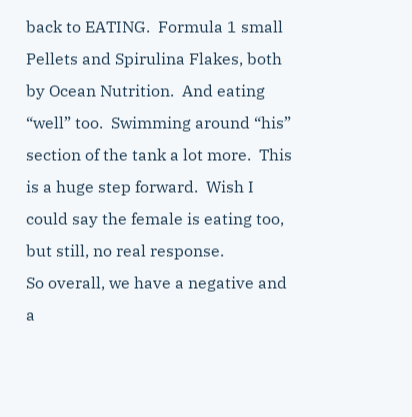back to EATING.  Formula 1 small Pellets and Spirulina Flakes, both by Ocean Nutrition.  And eating “well” too.  Swimming around “his” section of the tank a lot more.  This is a huge step forward.  Wish I could say the female is eating too, but still, no real response.
So overall, we have a negative and a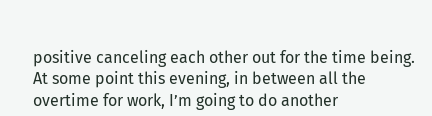positive canceling each other out for the time being.  At some point this evening, in between all the overtime for work, I’m going to do another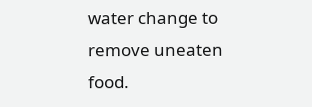water change to remove uneaten food.